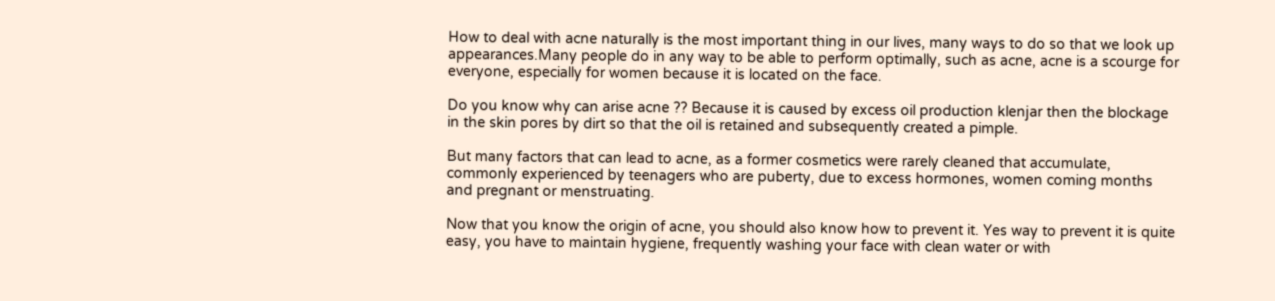How to deal with acne naturally is the most important thing in our lives, many ways to do so that we look up appearances.Many people do in any way to be able to perform optimally, such as acne, acne is a scourge for everyone, especially for women because it is located on the face.

Do you know why can arise acne ?? Because it is caused by excess oil production klenjar then the blockage in the skin pores by dirt so that the oil is retained and subsequently created a pimple.

But many factors that can lead to acne, as a former cosmetics were rarely cleaned that accumulate, commonly experienced by teenagers who are puberty, due to excess hormones, women coming months and pregnant or menstruating.

Now that you know the origin of acne, you should also know how to prevent it. Yes way to prevent it is quite easy, you have to maintain hygiene, frequently washing your face with clean water or with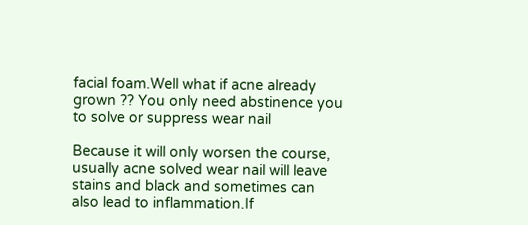facial foam.Well what if acne already grown ?? You only need abstinence you to solve or suppress wear nail

Because it will only worsen the course, usually acne solved wear nail will leave stains and black and sometimes can also lead to inflammation.If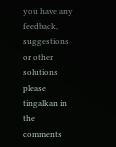you have any feedback, suggestions or other solutions please tingalkan in the comments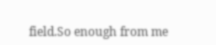field.So enough from me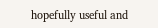hopefully useful and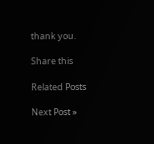thank you.

Share this

Related Posts

Next Post »